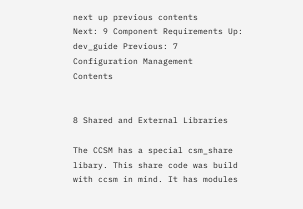next up previous contents
Next: 9 Component Requirements Up: dev_guide Previous: 7 Configuration Management   Contents


8 Shared and External Libraries

The CCSM has a special csm_share libary. This share code was build with ccsm in mind. It has modules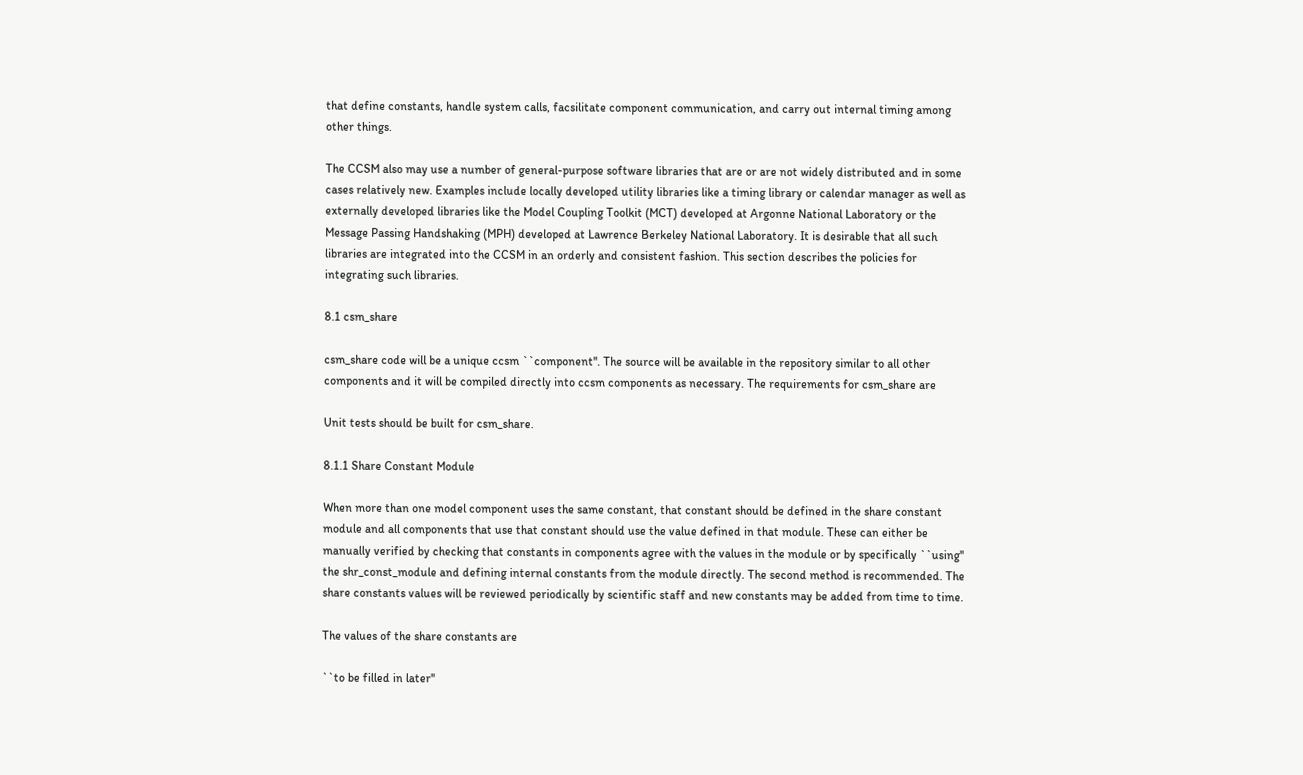that define constants, handle system calls, facsilitate component communication, and carry out internal timing among other things.

The CCSM also may use a number of general-purpose software libraries that are or are not widely distributed and in some cases relatively new. Examples include locally developed utility libraries like a timing library or calendar manager as well as externally developed libraries like the Model Coupling Toolkit (MCT) developed at Argonne National Laboratory or the Message Passing Handshaking (MPH) developed at Lawrence Berkeley National Laboratory. It is desirable that all such libraries are integrated into the CCSM in an orderly and consistent fashion. This section describes the policies for integrating such libraries.

8.1 csm_share

csm_share code will be a unique ccsm ``component''. The source will be available in the repository similar to all other components and it will be compiled directly into ccsm components as necessary. The requirements for csm_share are

Unit tests should be built for csm_share.

8.1.1 Share Constant Module

When more than one model component uses the same constant, that constant should be defined in the share constant module and all components that use that constant should use the value defined in that module. These can either be manually verified by checking that constants in components agree with the values in the module or by specifically ``using'' the shr_const_module and defining internal constants from the module directly. The second method is recommended. The share constants values will be reviewed periodically by scientific staff and new constants may be added from time to time.

The values of the share constants are

``to be filled in later''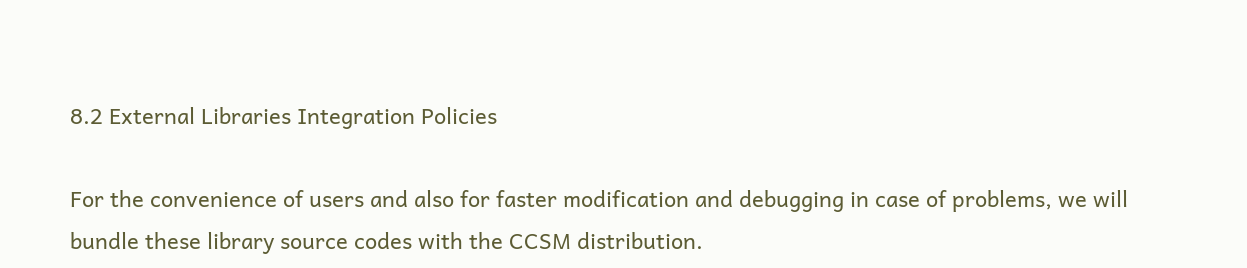8.2 External Libraries Integration Policies

For the convenience of users and also for faster modification and debugging in case of problems, we will bundle these library source codes with the CCSM distribution.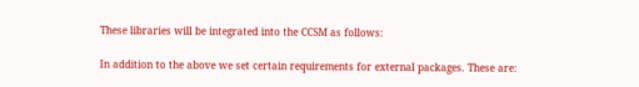These libraries will be integrated into the CCSM as follows:

In addition to the above we set certain requirements for external packages. These are: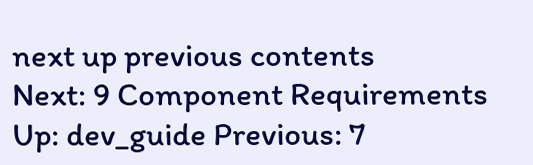next up previous contents
Next: 9 Component Requirements Up: dev_guide Previous: 7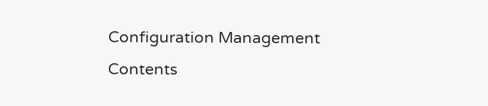Configuration Management   Contents